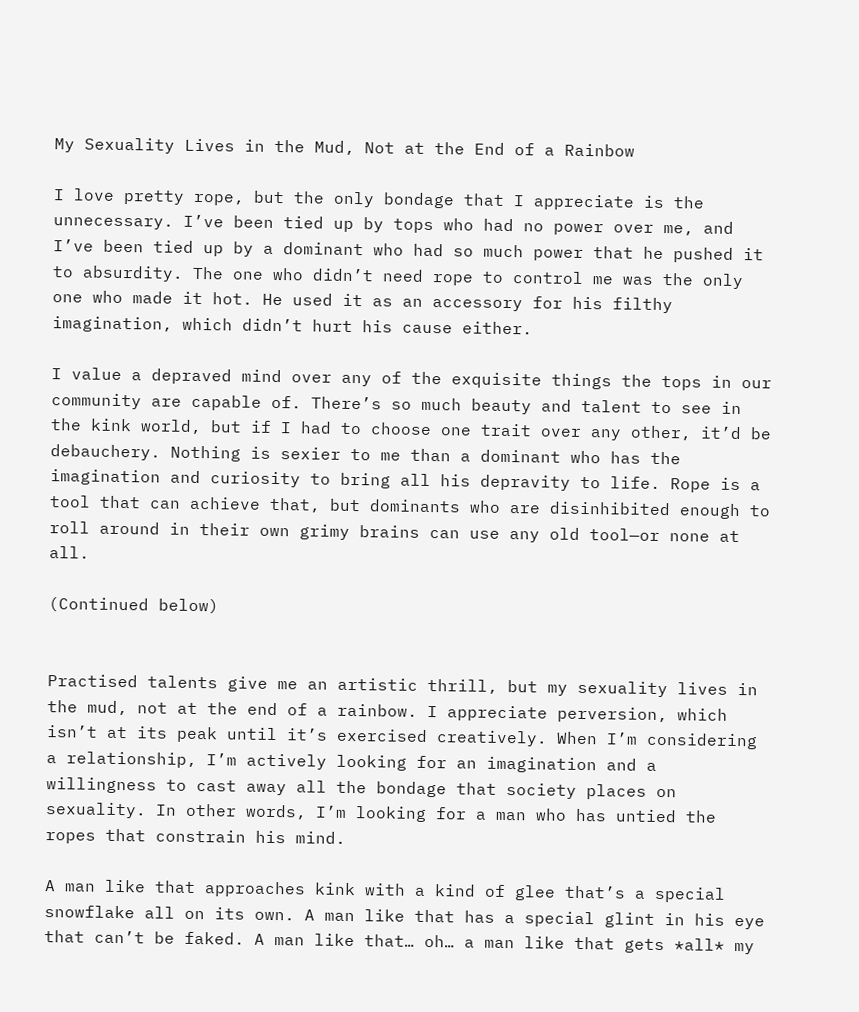My Sexuality Lives in the Mud, Not at the End of a Rainbow

I love pretty rope, but the only bondage that I appreciate is the unnecessary. I’ve been tied up by tops who had no power over me, and I’ve been tied up by a dominant who had so much power that he pushed it to absurdity. The one who didn’t need rope to control me was the only one who made it hot. He used it as an accessory for his filthy imagination, which didn’t hurt his cause either.

I value a depraved mind over any of the exquisite things the tops in our community are capable of. There’s so much beauty and talent to see in the kink world, but if I had to choose one trait over any other, it’d be debauchery. Nothing is sexier to me than a dominant who has the imagination and curiosity to bring all his depravity to life. Rope is a tool that can achieve that, but dominants who are disinhibited enough to roll around in their own grimy brains can use any old tool—or none at all.

(Continued below)


Practised talents give me an artistic thrill, but my sexuality lives in the mud, not at the end of a rainbow. I appreciate perversion, which isn’t at its peak until it’s exercised creatively. When I’m considering a relationship, I’m actively looking for an imagination and a willingness to cast away all the bondage that society places on sexuality. In other words, I’m looking for a man who has untied the ropes that constrain his mind.

A man like that approaches kink with a kind of glee that’s a special snowflake all on its own. A man like that has a special glint in his eye that can’t be faked. A man like that… oh… a man like that gets *all* my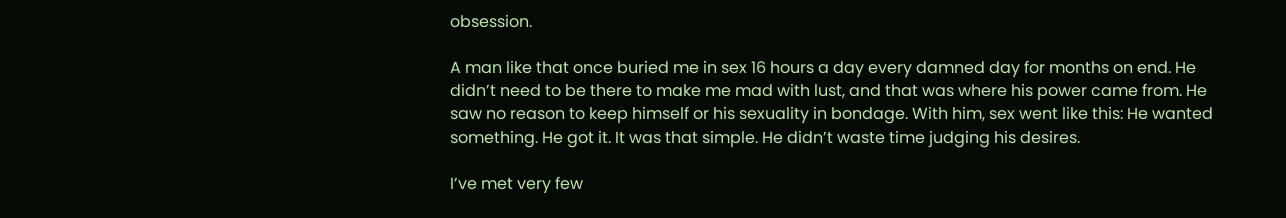obsession.

A man like that once buried me in sex 16 hours a day every damned day for months on end. He didn’t need to be there to make me mad with lust, and that was where his power came from. He saw no reason to keep himself or his sexuality in bondage. With him, sex went like this: He wanted something. He got it. It was that simple. He didn’t waste time judging his desires.

I’ve met very few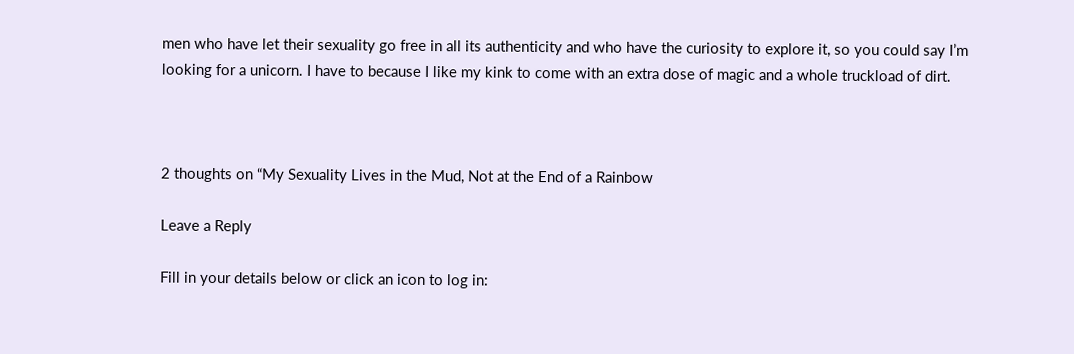men who have let their sexuality go free in all its authenticity and who have the curiosity to explore it, so you could say I’m looking for a unicorn. I have to because I like my kink to come with an extra dose of magic and a whole truckload of dirt.



2 thoughts on “My Sexuality Lives in the Mud, Not at the End of a Rainbow

Leave a Reply

Fill in your details below or click an icon to log in: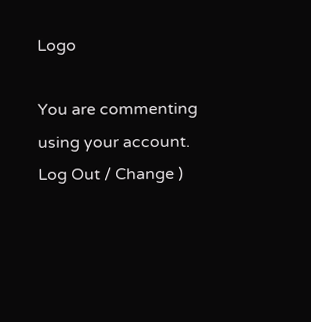Logo

You are commenting using your account. Log Out / Change )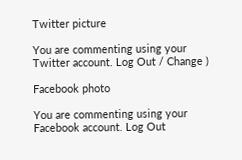Twitter picture

You are commenting using your Twitter account. Log Out / Change )

Facebook photo

You are commenting using your Facebook account. Log Out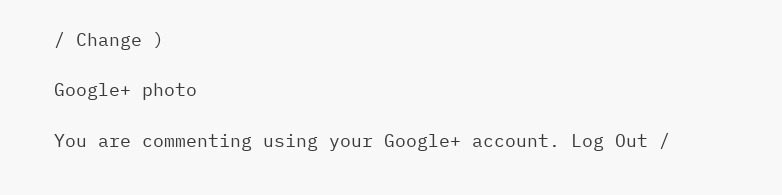/ Change )

Google+ photo

You are commenting using your Google+ account. Log Out /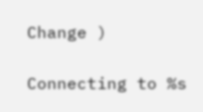Change )

Connecting to %s